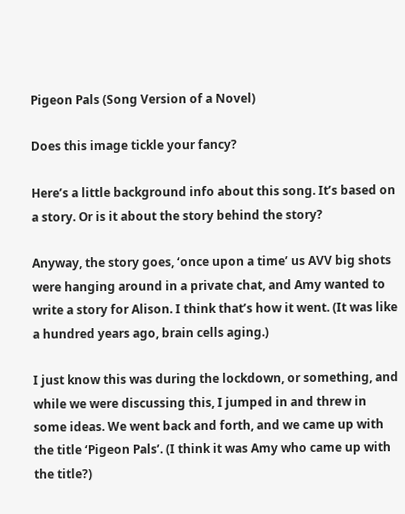Pigeon Pals (Song Version of a Novel)

Does this image tickle your fancy?

Here’s a little background info about this song. It’s based on a story. Or is it about the story behind the story?

Anyway, the story goes, ‘once upon a time’ us AVV big shots were hanging around in a private chat, and Amy wanted to write a story for Alison. I think that’s how it went. (It was like a hundred years ago, brain cells aging.)

I just know this was during the lockdown, or something, and while we were discussing this, I jumped in and threw in some ideas. We went back and forth, and we came up with the title ‘Pigeon Pals’. (I think it was Amy who came up with the title?)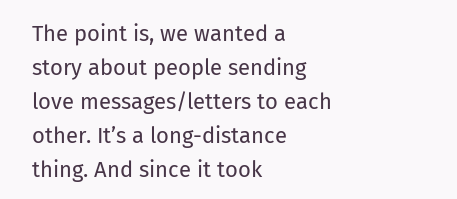The point is, we wanted a story about people sending love messages/letters to each other. It’s a long-distance thing. And since it took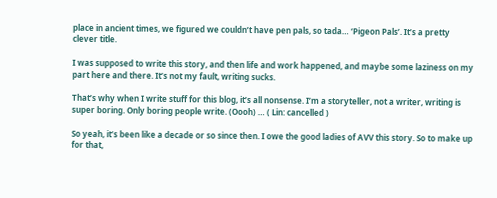place in ancient times, we figured we couldn’t have pen pals, so tada… ‘Pigeon Pals’. It’s a pretty clever title.

I was supposed to write this story, and then life and work happened, and maybe some laziness on my part here and there. It’s not my fault, writing sucks.

That’s why when I write stuff for this blog, it’s all nonsense. I’m a storyteller, not a writer, writing is super boring. Only boring people write. (Oooh) … ( Lin: cancelled )

So yeah, it’s been like a decade or so since then. I owe the good ladies of AVV this story. So to make up for that,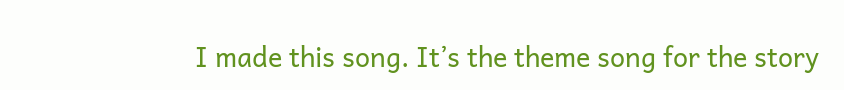I made this song. It’s the theme song for the story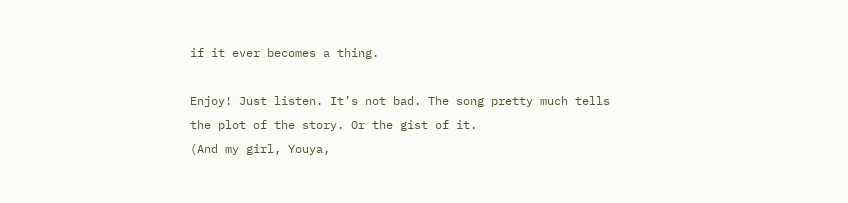if it ever becomes a thing.

Enjoy! Just listen. It’s not bad. The song pretty much tells the plot of the story. Or the gist of it.
(And my girl, Youya,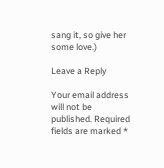sang it, so give her some love.)

Leave a Reply

Your email address will not be published. Required fields are marked *